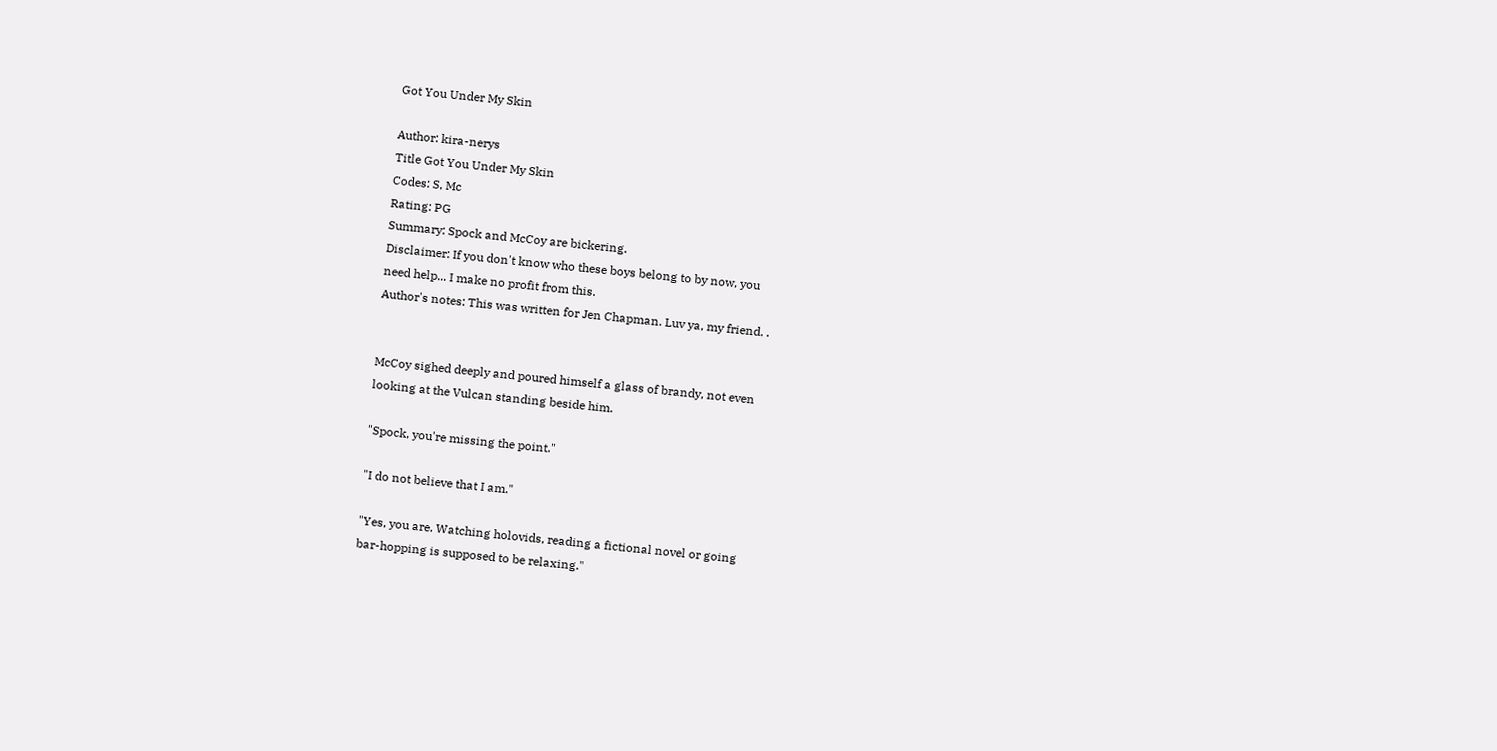Got You Under My Skin

Author: kira-nerys
Title Got You Under My Skin
Codes: S, Mc
Rating: PG
Summary: Spock and McCoy are bickering.
Disclaimer: If you don't know who these boys belong to by now, you
need help... I make no profit from this.
Author's notes: This was written for Jen Chapman. Luv ya, my friend. .


McCoy sighed deeply and poured himself a glass of brandy, not even
looking at the Vulcan standing beside him.

"Spock, you're missing the point."

"I do not believe that I am."

"Yes, you are. Watching holovids, reading a fictional novel or going
bar-hopping is supposed to be relaxing."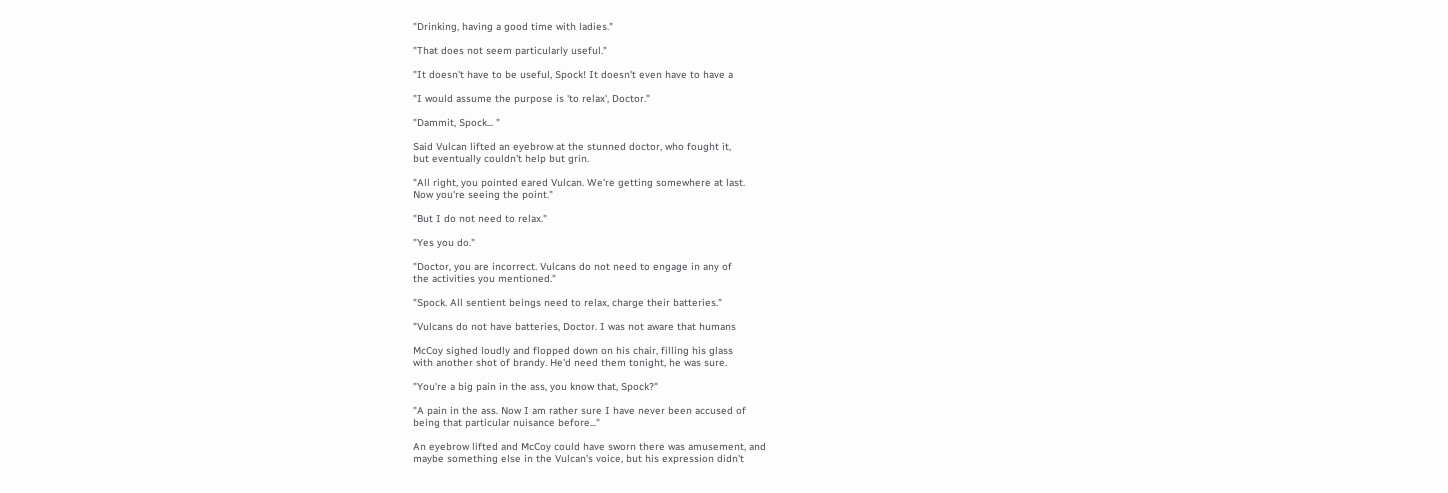"Drinking, having a good time with ladies."

"That does not seem particularly useful."

"It doesn't have to be useful, Spock! It doesn't even have to have a

"I would assume the purpose is 'to relax', Doctor."

"Dammit, Spock... "

Said Vulcan lifted an eyebrow at the stunned doctor, who fought it,
but eventually couldn't help but grin.

"All right, you pointed eared Vulcan. We're getting somewhere at last.
Now you're seeing the point."

"But I do not need to relax."

"Yes you do."

"Doctor, you are incorrect. Vulcans do not need to engage in any of
the activities you mentioned."

"Spock. All sentient beings need to relax, charge their batteries."

"Vulcans do not have batteries, Doctor. I was not aware that humans

McCoy sighed loudly and flopped down on his chair, filling his glass
with another shot of brandy. He'd need them tonight, he was sure.

"You're a big pain in the ass, you know that, Spock?"

"A pain in the ass. Now I am rather sure I have never been accused of
being that particular nuisance before..."

An eyebrow lifted and McCoy could have sworn there was amusement, and
maybe something else in the Vulcan's voice, but his expression didn't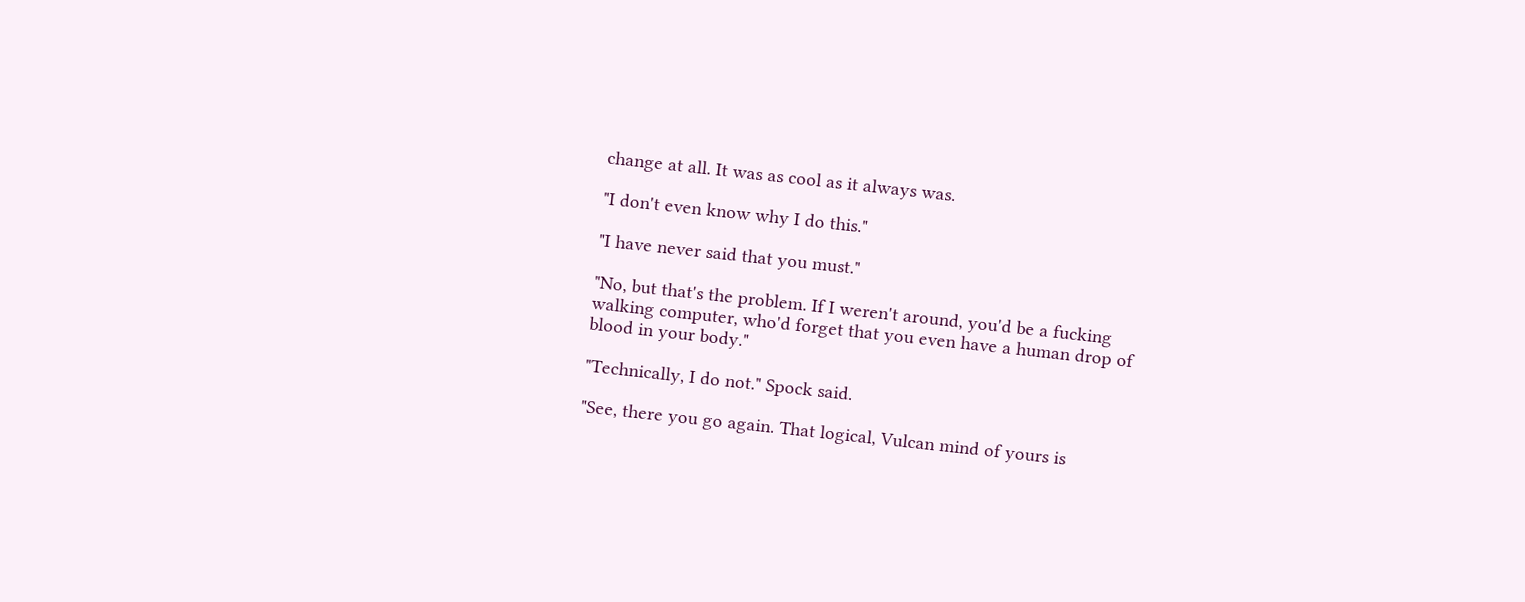change at all. It was as cool as it always was.

"I don't even know why I do this."

"I have never said that you must."

"No, but that's the problem. If I weren't around, you'd be a fucking
walking computer, who'd forget that you even have a human drop of
blood in your body."

"Technically, I do not." Spock said.

"See, there you go again. That logical, Vulcan mind of yours is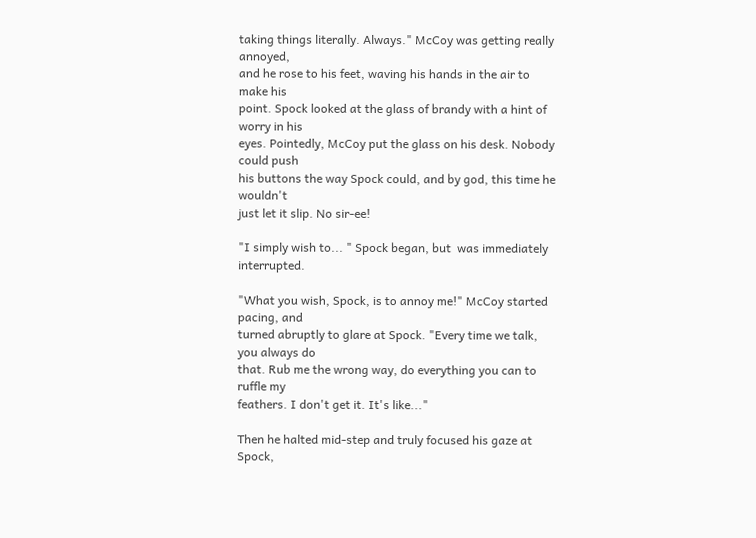taking things literally. Always." McCoy was getting really annoyed,
and he rose to his feet, waving his hands in the air to make his
point. Spock looked at the glass of brandy with a hint of worry in his
eyes. Pointedly, McCoy put the glass on his desk. Nobody could push
his buttons the way Spock could, and by god, this time he wouldn't
just let it slip. No sir-ee!

"I simply wish to... " Spock began, but  was immediately interrupted.

"What you wish, Spock, is to annoy me!" McCoy started pacing, and
turned abruptly to glare at Spock. "Every time we talk, you always do
that. Rub me the wrong way, do everything you can to ruffle my
feathers. I don't get it. It's like..."

Then he halted mid-step and truly focused his gaze at Spock,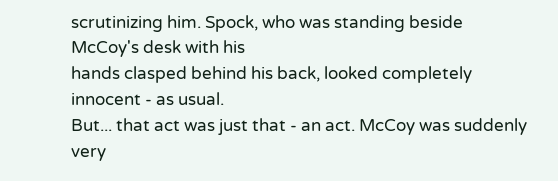scrutinizing him. Spock, who was standing beside McCoy's desk with his
hands clasped behind his back, looked completely innocent - as usual.
But... that act was just that - an act. McCoy was suddenly very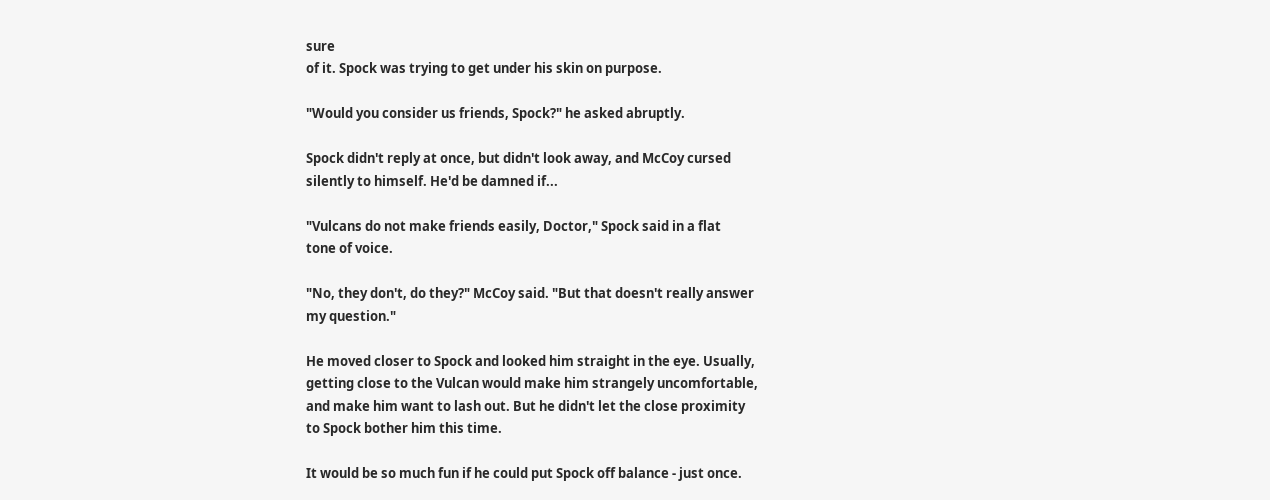sure
of it. Spock was trying to get under his skin on purpose.

"Would you consider us friends, Spock?" he asked abruptly.

Spock didn't reply at once, but didn't look away, and McCoy cursed
silently to himself. He'd be damned if...

"Vulcans do not make friends easily, Doctor," Spock said in a flat
tone of voice.

"No, they don't, do they?" McCoy said. "But that doesn't really answer
my question."

He moved closer to Spock and looked him straight in the eye. Usually,
getting close to the Vulcan would make him strangely uncomfortable,
and make him want to lash out. But he didn't let the close proximity
to Spock bother him this time.

It would be so much fun if he could put Spock off balance - just once.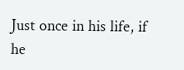Just once in his life, if he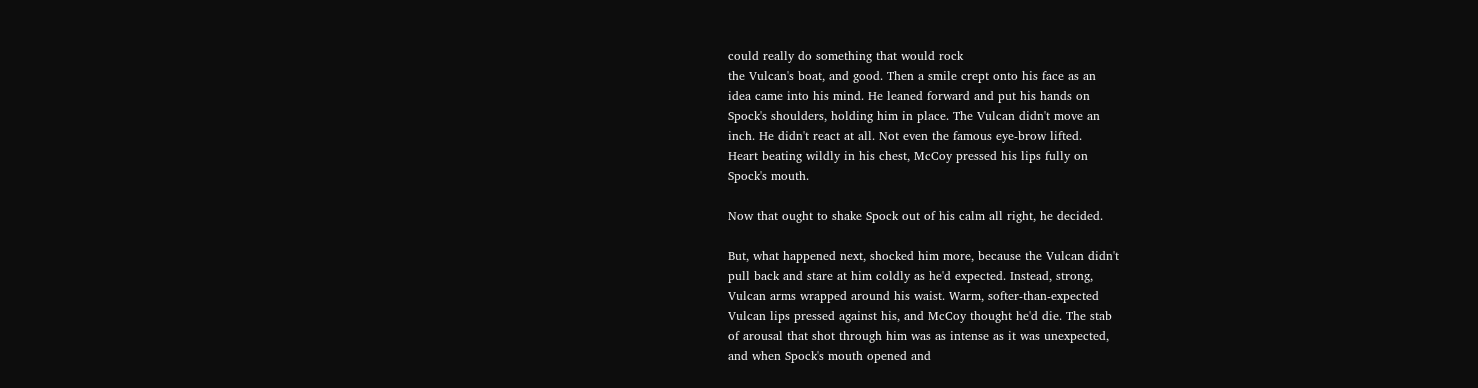could really do something that would rock
the Vulcan's boat, and good. Then a smile crept onto his face as an
idea came into his mind. He leaned forward and put his hands on
Spock's shoulders, holding him in place. The Vulcan didn't move an
inch. He didn't react at all. Not even the famous eye-brow lifted.
Heart beating wildly in his chest, McCoy pressed his lips fully on
Spock's mouth.

Now that ought to shake Spock out of his calm all right, he decided.

But, what happened next, shocked him more, because the Vulcan didn't
pull back and stare at him coldly as he'd expected. Instead, strong,
Vulcan arms wrapped around his waist. Warm, softer-than-expected
Vulcan lips pressed against his, and McCoy thought he'd die. The stab
of arousal that shot through him was as intense as it was unexpected,
and when Spock's mouth opened and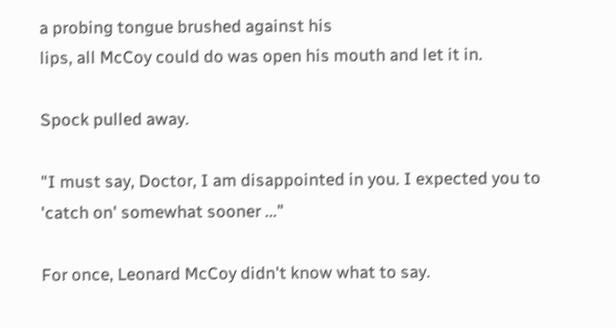a probing tongue brushed against his
lips, all McCoy could do was open his mouth and let it in.

Spock pulled away.

"I must say, Doctor, I am disappointed in you. I expected you to
'catch on' somewhat sooner ..."

For once, Leonard McCoy didn't know what to say.